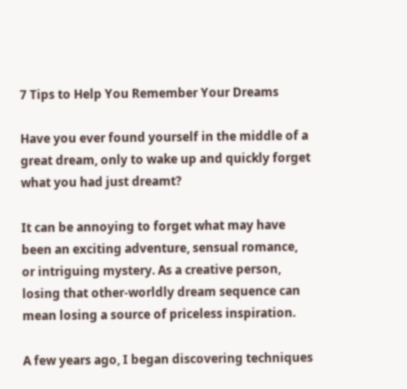7 Tips to Help You Remember Your Dreams

Have you ever found yourself in the middle of a great dream, only to wake up and quickly forget what you had just dreamt?

It can be annoying to forget what may have been an exciting adventure, sensual romance, or intriguing mystery. As a creative person, losing that other-worldly dream sequence can mean losing a source of priceless inspiration.

A few years ago, I began discovering techniques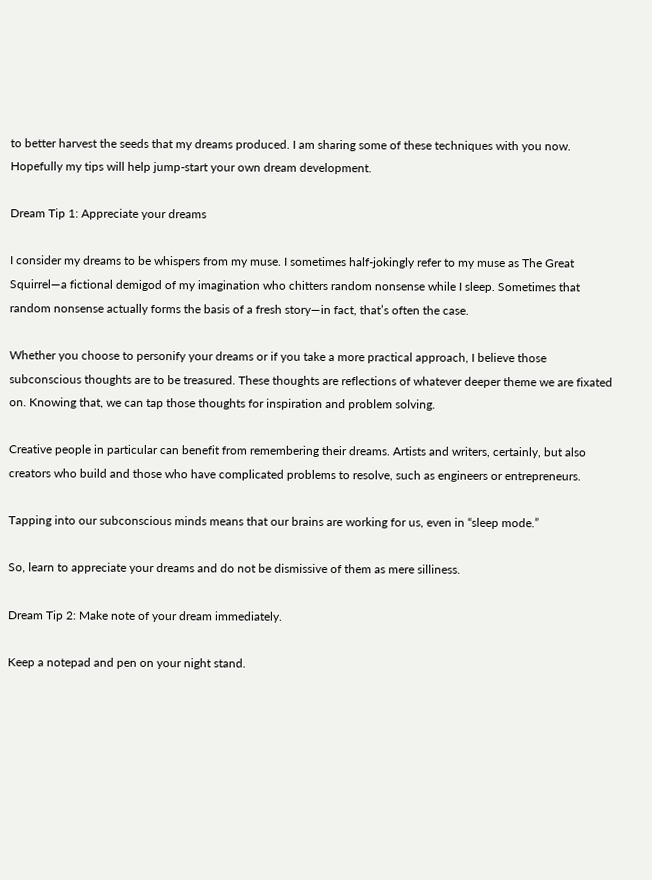to better harvest the seeds that my dreams produced. I am sharing some of these techniques with you now. Hopefully my tips will help jump-start your own dream development.

Dream Tip 1: Appreciate your dreams

I consider my dreams to be whispers from my muse. I sometimes half-jokingly refer to my muse as The Great Squirrel—a fictional demigod of my imagination who chitters random nonsense while I sleep. Sometimes that random nonsense actually forms the basis of a fresh story—in fact, that’s often the case.

Whether you choose to personify your dreams or if you take a more practical approach, I believe those subconscious thoughts are to be treasured. These thoughts are reflections of whatever deeper theme we are fixated on. Knowing that, we can tap those thoughts for inspiration and problem solving.

Creative people in particular can benefit from remembering their dreams. Artists and writers, certainly, but also creators who build and those who have complicated problems to resolve, such as engineers or entrepreneurs.

Tapping into our subconscious minds means that our brains are working for us, even in “sleep mode.”

So, learn to appreciate your dreams and do not be dismissive of them as mere silliness.

Dream Tip 2: Make note of your dream immediately.

Keep a notepad and pen on your night stand.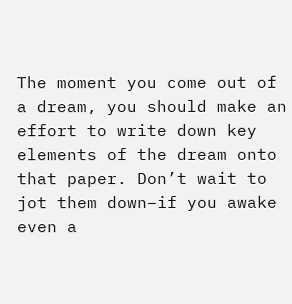The moment you come out of a dream, you should make an effort to write down key elements of the dream onto that paper. Don’t wait to jot them down–if you awake even a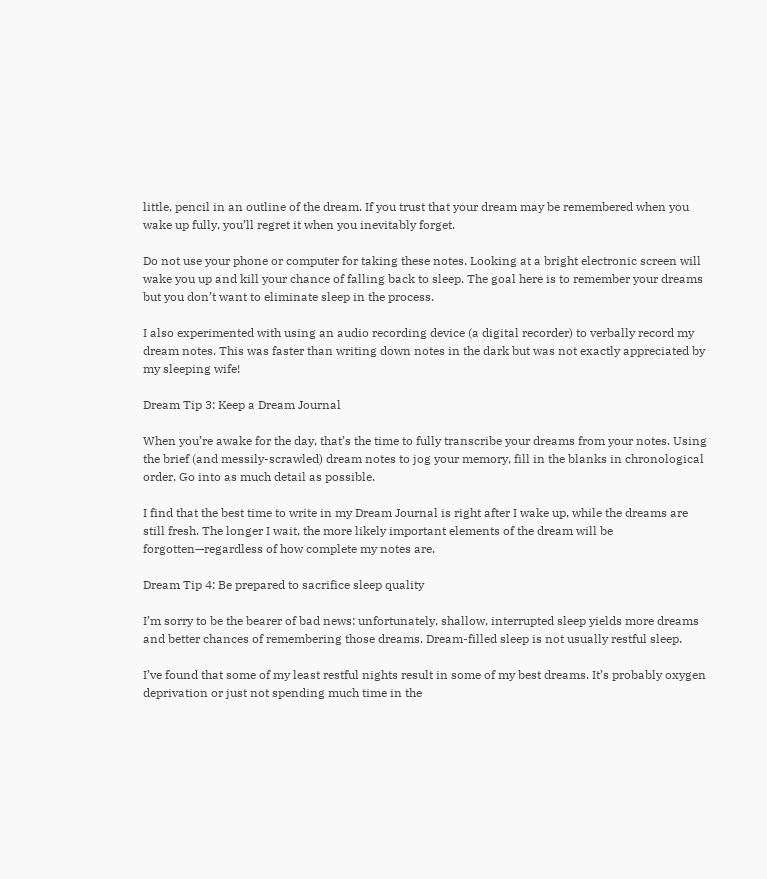little, pencil in an outline of the dream. If you trust that your dream may be remembered when you wake up fully, you’ll regret it when you inevitably forget.

Do not use your phone or computer for taking these notes. Looking at a bright electronic screen will wake you up and kill your chance of falling back to sleep. The goal here is to remember your dreams but you don’t want to eliminate sleep in the process.

I also experimented with using an audio recording device (a digital recorder) to verbally record my dream notes. This was faster than writing down notes in the dark but was not exactly appreciated by my sleeping wife!

Dream Tip 3: Keep a Dream Journal

When you’re awake for the day, that’s the time to fully transcribe your dreams from your notes. Using the brief (and messily-scrawled) dream notes to jog your memory, fill in the blanks in chronological order. Go into as much detail as possible.

I find that the best time to write in my Dream Journal is right after I wake up, while the dreams are still fresh. The longer I wait, the more likely important elements of the dream will be forgotten—regardless of how complete my notes are.

Dream Tip 4: Be prepared to sacrifice sleep quality

I’m sorry to be the bearer of bad news: unfortunately, shallow, interrupted sleep yields more dreams and better chances of remembering those dreams. Dream-filled sleep is not usually restful sleep.

I’ve found that some of my least restful nights result in some of my best dreams. It’s probably oxygen deprivation or just not spending much time in the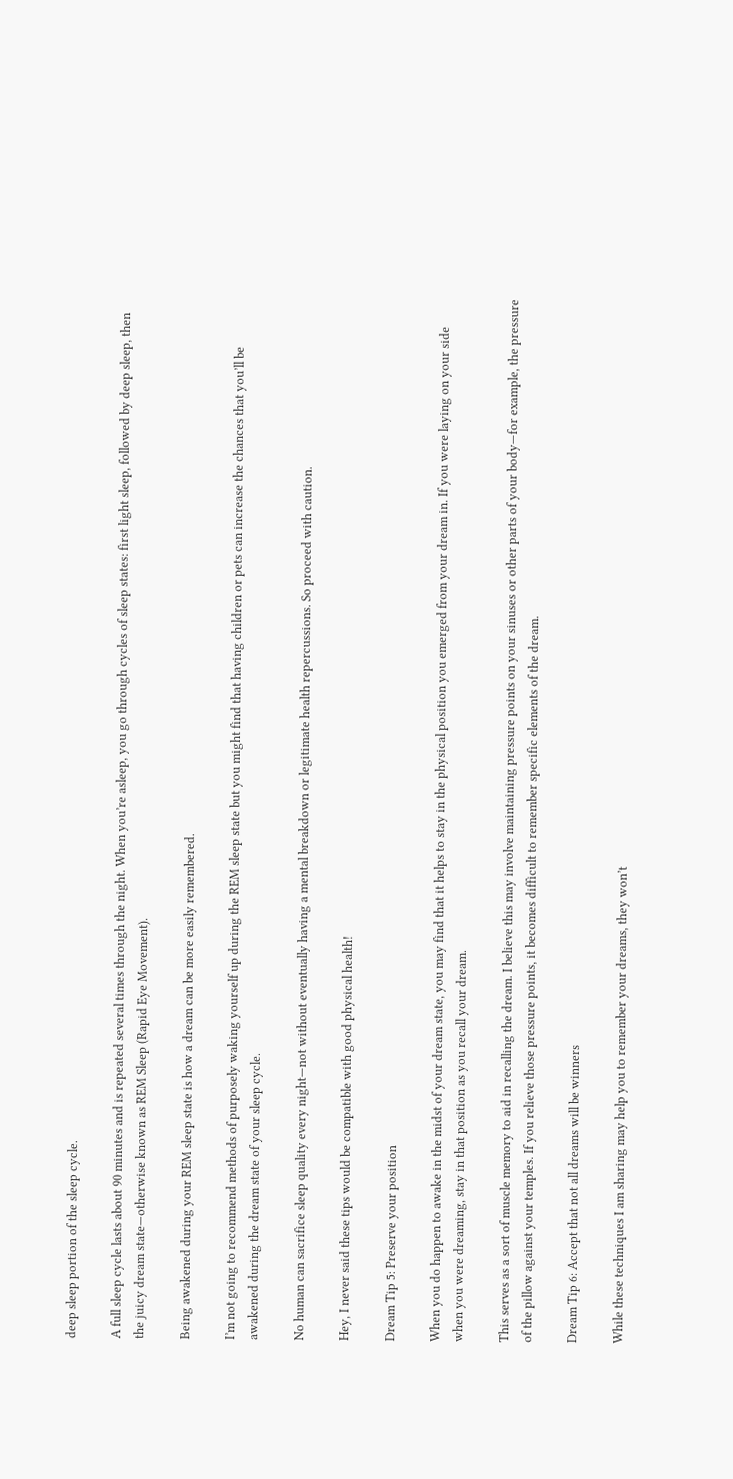deep sleep portion of the sleep cycle.

A full sleep cycle lasts about 90 minutes and is repeated several times through the night. When you’re asleep, you go through cycles of sleep states: first light sleep, followed by deep sleep, then the juicy dream state—otherwise known as REM Sleep (Rapid Eye Movement).

Being awakened during your REM sleep state is how a dream can be more easily remembered.

I’m not going to recommend methods of purposely waking yourself up during the REM sleep state but you might find that having children or pets can increase the chances that you’ll be awakened during the dream state of your sleep cycle.

No human can sacrifice sleep quality every night—not without eventually having a mental breakdown or legitimate health repercussions. So proceed with caution.

Hey, I never said these tips would be compatible with good physical health!

Dream Tip 5: Preserve your position

When you do happen to awake in the midst of your dream state, you may find that it helps to stay in the physical position you emerged from your dream in. If you were laying on your side when you were dreaming, stay in that position as you recall your dream.

This serves as a sort of muscle memory to aid in recalling the dream. I believe this may involve maintaining pressure points on your sinuses or other parts of your body—for example, the pressure of the pillow against your temples. If you relieve those pressure points, it becomes difficult to remember specific elements of the dream.

Dream Tip 6: Accept that not all dreams will be winners

While these techniques I am sharing may help you to remember your dreams, they won’t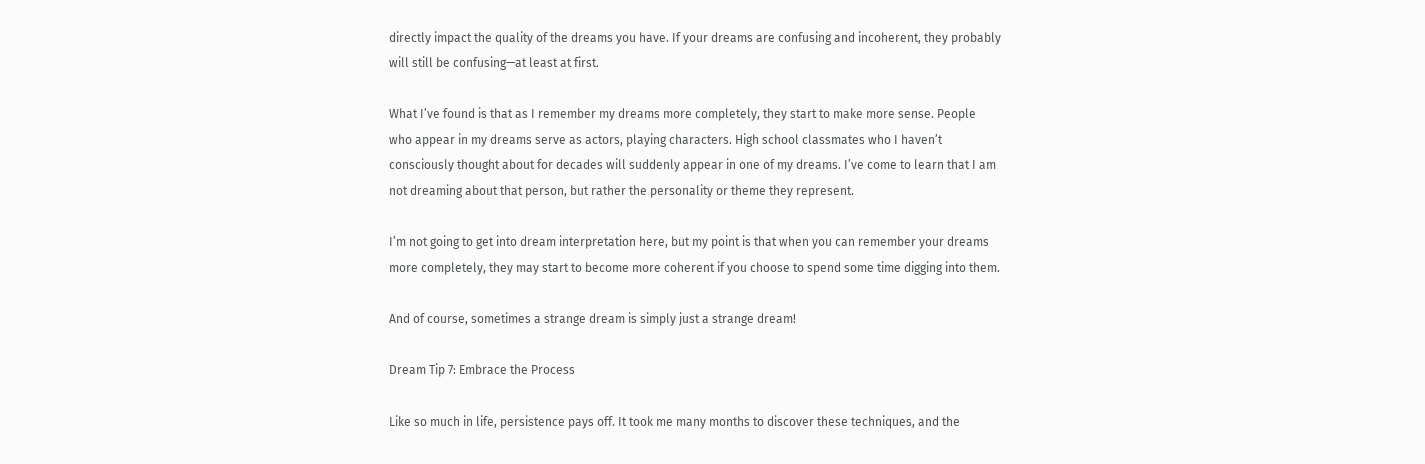directly impact the quality of the dreams you have. If your dreams are confusing and incoherent, they probably will still be confusing—at least at first.

What I’ve found is that as I remember my dreams more completely, they start to make more sense. People who appear in my dreams serve as actors, playing characters. High school classmates who I haven’t consciously thought about for decades will suddenly appear in one of my dreams. I’ve come to learn that I am not dreaming about that person, but rather the personality or theme they represent.

I’m not going to get into dream interpretation here, but my point is that when you can remember your dreams more completely, they may start to become more coherent if you choose to spend some time digging into them.

And of course, sometimes a strange dream is simply just a strange dream!

Dream Tip 7: Embrace the Process

Like so much in life, persistence pays off. It took me many months to discover these techniques, and the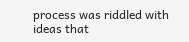process was riddled with ideas that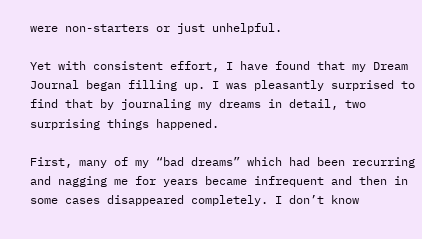were non-starters or just unhelpful.

Yet with consistent effort, I have found that my Dream Journal began filling up. I was pleasantly surprised to find that by journaling my dreams in detail, two surprising things happened.

First, many of my “bad dreams” which had been recurring and nagging me for years became infrequent and then in some cases disappeared completely. I don’t know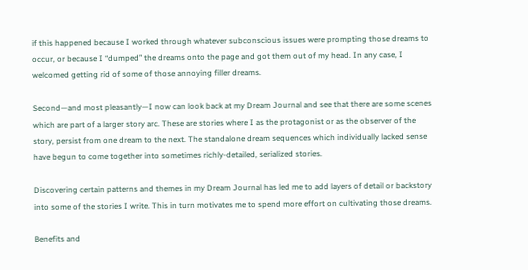if this happened because I worked through whatever subconscious issues were prompting those dreams to occur, or because I “dumped” the dreams onto the page and got them out of my head. In any case, I welcomed getting rid of some of those annoying filler dreams.

Second—and most pleasantly—I now can look back at my Dream Journal and see that there are some scenes which are part of a larger story arc. These are stories where I as the protagonist or as the observer of the story, persist from one dream to the next. The standalone dream sequences which individually lacked sense have begun to come together into sometimes richly-detailed, serialized stories.

Discovering certain patterns and themes in my Dream Journal has led me to add layers of detail or backstory into some of the stories I write. This in turn motivates me to spend more effort on cultivating those dreams.

Benefits and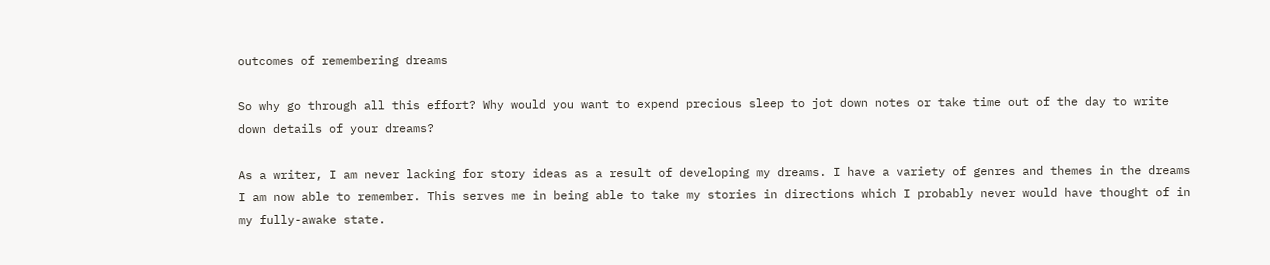outcomes of remembering dreams

So why go through all this effort? Why would you want to expend precious sleep to jot down notes or take time out of the day to write down details of your dreams?

As a writer, I am never lacking for story ideas as a result of developing my dreams. I have a variety of genres and themes in the dreams I am now able to remember. This serves me in being able to take my stories in directions which I probably never would have thought of in my fully-awake state.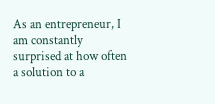As an entrepreneur, I am constantly surprised at how often a solution to a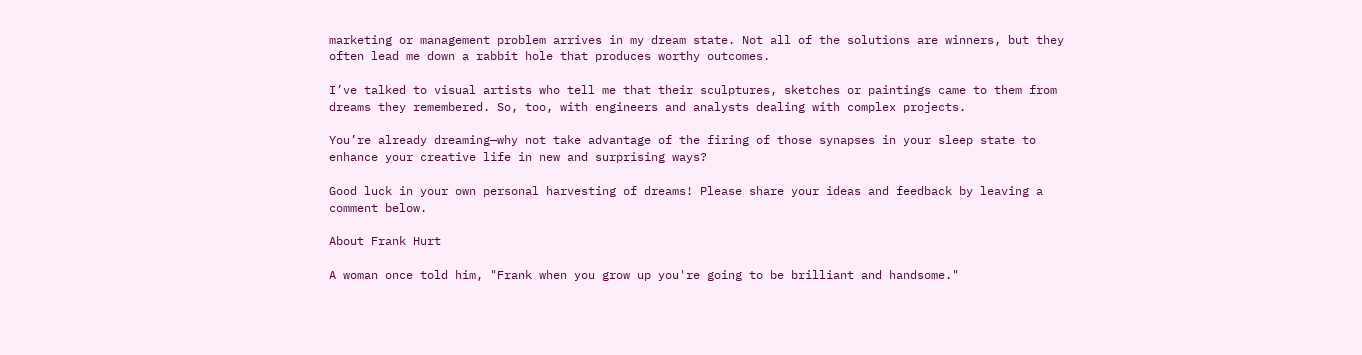marketing or management problem arrives in my dream state. Not all of the solutions are winners, but they often lead me down a rabbit hole that produces worthy outcomes.

I’ve talked to visual artists who tell me that their sculptures, sketches or paintings came to them from dreams they remembered. So, too, with engineers and analysts dealing with complex projects.

You’re already dreaming—why not take advantage of the firing of those synapses in your sleep state to enhance your creative life in new and surprising ways?

Good luck in your own personal harvesting of dreams! Please share your ideas and feedback by leaving a comment below.

About Frank Hurt

A woman once told him, "Frank when you grow up you're going to be brilliant and handsome."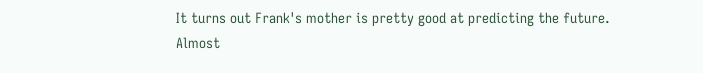It turns out Frank's mother is pretty good at predicting the future. Almost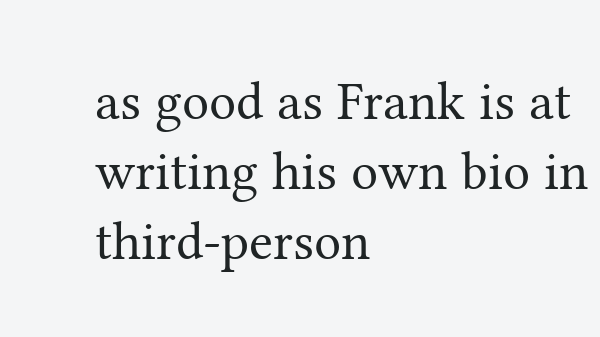as good as Frank is at writing his own bio in third-person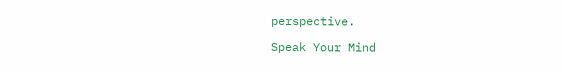perspective.

Speak Your Mind